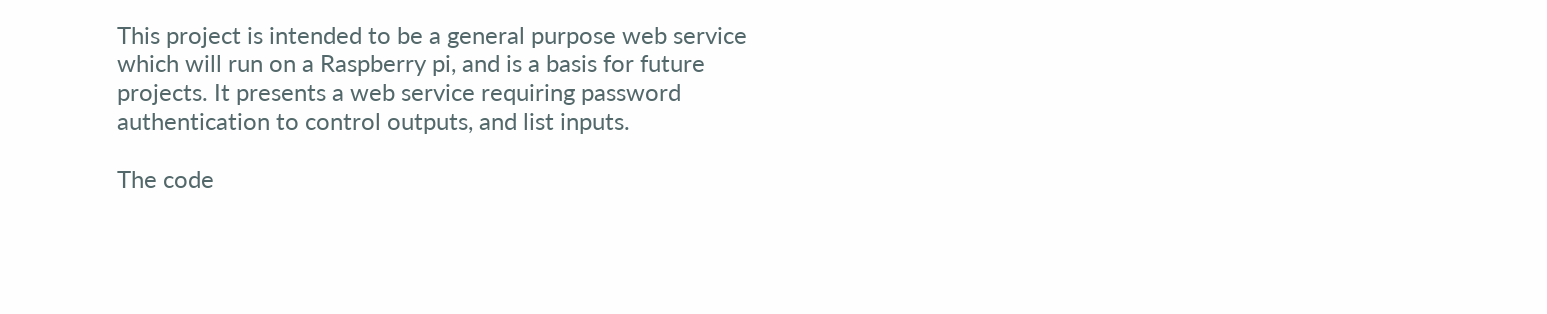This project is intended to be a general purpose web service which will run on a Raspberry pi, and is a basis for future projects. It presents a web service requiring password authentication to control outputs, and list inputs.

The code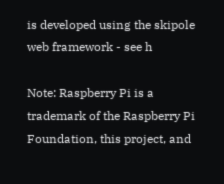is developed using the skipole web framework - see h

Note: Raspberry Pi is a trademark of the Raspberry Pi Foundation, this project, and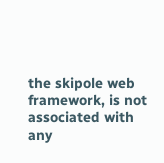the skipole web framework, is not associated with any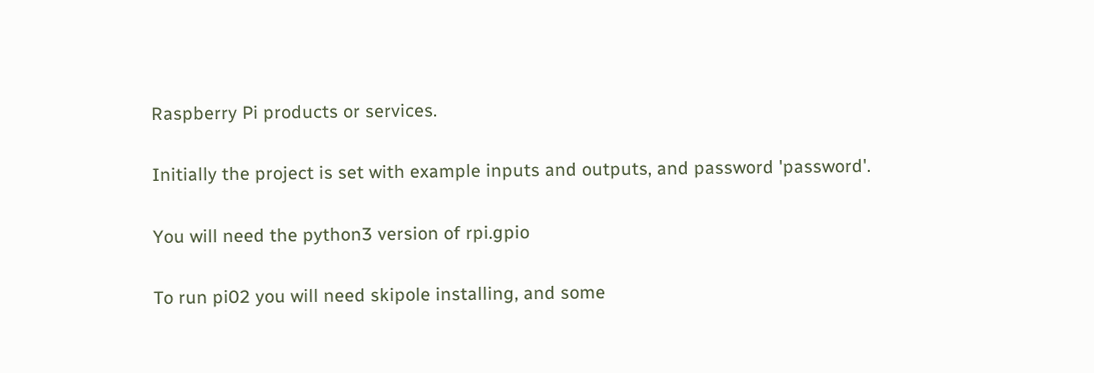Raspberry Pi products or services.

Initially the project is set with example inputs and outputs, and password 'password'.

You will need the python3 version of rpi.gpio

To run pi02 you will need skipole installing, and some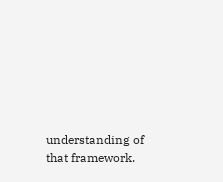understanding of that framework.